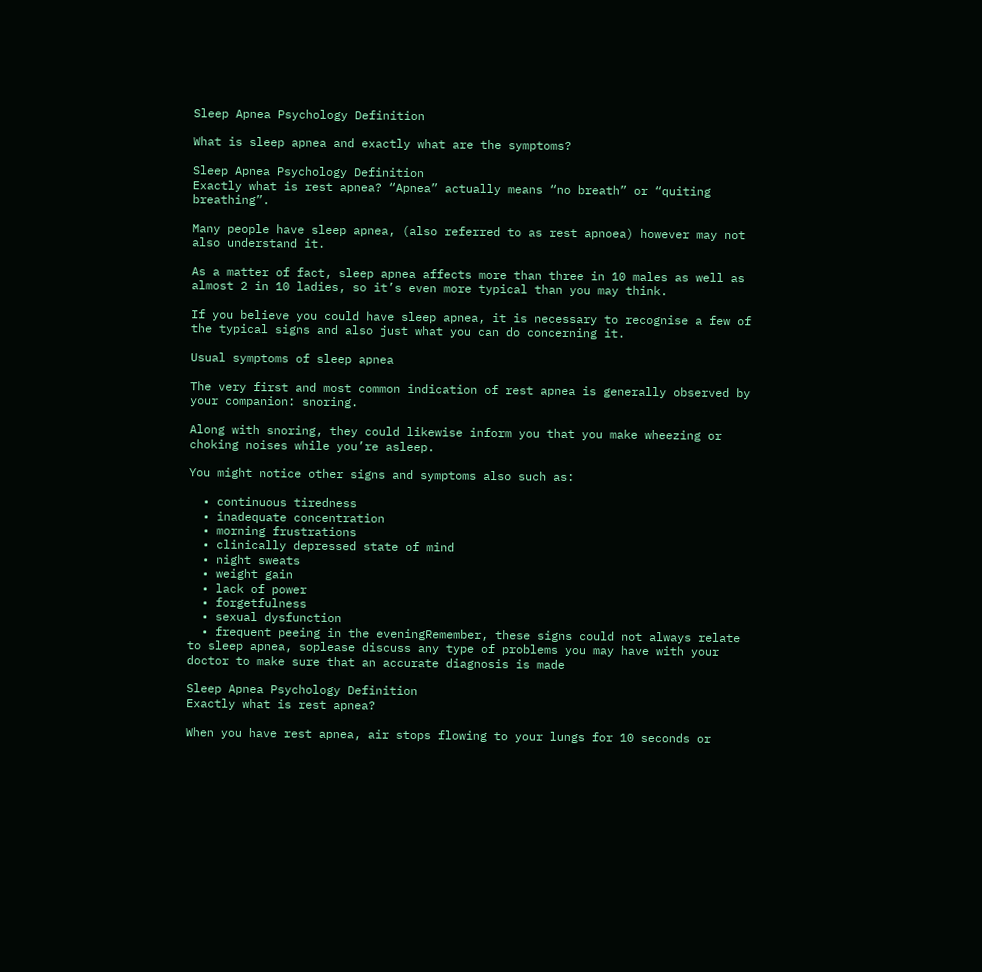Sleep Apnea Psychology Definition

What is sleep apnea and exactly what are the symptoms?

Sleep Apnea Psychology Definition
Exactly what is rest apnea? “Apnea” actually means “no breath” or “quiting breathing”.

Many people have sleep apnea, (also referred to as rest apnoea) however may not also understand it.

As a matter of fact, sleep apnea affects more than three in 10 males as well as almost 2 in 10 ladies, so it’s even more typical than you may think.

If you believe you could have sleep apnea, it is necessary to recognise a few of the typical signs and also just what you can do concerning it.

Usual symptoms of sleep apnea

The very first and most common indication of rest apnea is generally observed by your companion: snoring.

Along with snoring, they could likewise inform you that you make wheezing or choking noises while you’re asleep.

You might notice other signs and symptoms also such as:

  • continuous tiredness
  • inadequate concentration
  • morning frustrations
  • clinically depressed state of mind
  • night sweats
  • weight gain
  • lack of power
  • forgetfulness
  • sexual dysfunction
  • frequent peeing in the eveningRemember, these signs could not always relate to sleep apnea, soplease discuss any type of problems you may have with your doctor to make sure that an accurate diagnosis is made

Sleep Apnea Psychology Definition
Exactly what is rest apnea?

When you have rest apnea, air stops flowing to your lungs for 10 seconds or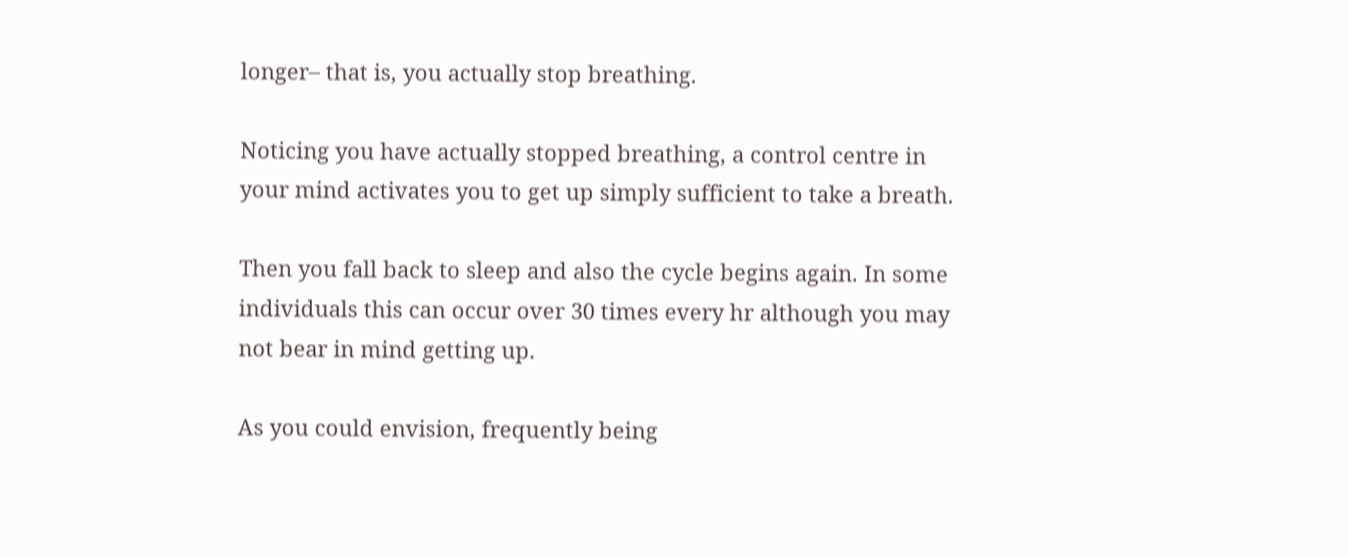longer– that is, you actually stop breathing.

Noticing you have actually stopped breathing, a control centre in your mind activates you to get up simply sufficient to take a breath.

Then you fall back to sleep and also the cycle begins again. In some individuals this can occur over 30 times every hr although you may not bear in mind getting up.

As you could envision, frequently being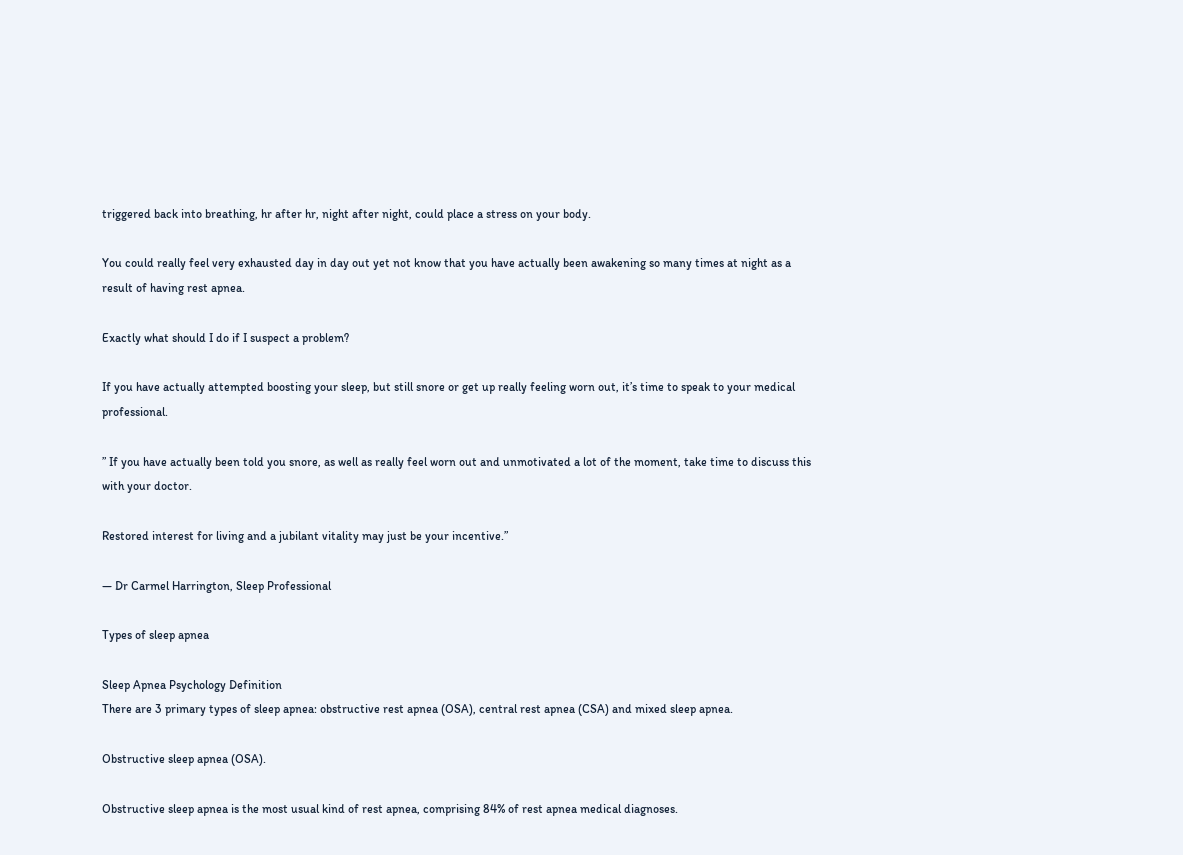triggered back into breathing, hr after hr, night after night, could place a stress on your body.

You could really feel very exhausted day in day out yet not know that you have actually been awakening so many times at night as a result of having rest apnea.

Exactly what should I do if I suspect a problem?

If you have actually attempted boosting your sleep, but still snore or get up really feeling worn out, it’s time to speak to your medical professional.

” If you have actually been told you snore, as well as really feel worn out and unmotivated a lot of the moment, take time to discuss this with your doctor.

Restored interest for living and a jubilant vitality may just be your incentive.”

— Dr Carmel Harrington, Sleep Professional

Types of sleep apnea

Sleep Apnea Psychology Definition
There are 3 primary types of sleep apnea: obstructive rest apnea (OSA), central rest apnea (CSA) and mixed sleep apnea.

Obstructive sleep apnea (OSA).

Obstructive sleep apnea is the most usual kind of rest apnea, comprising 84% of rest apnea medical diagnoses.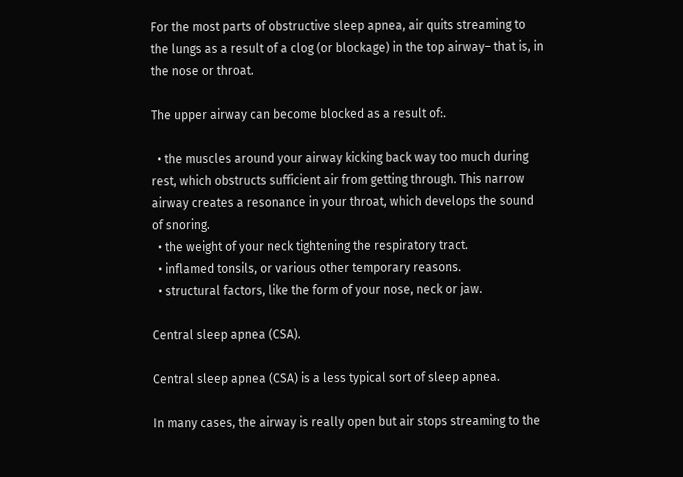For the most parts of obstructive sleep apnea, air quits streaming to the lungs as a result of a clog (or blockage) in the top airway– that is, in the nose or throat.

The upper airway can become blocked as a result of:.

  • the muscles around your airway kicking back way too much during rest, which obstructs sufficient air from getting through. This narrow airway creates a resonance in your throat, which develops the sound of snoring.
  • the weight of your neck tightening the respiratory tract.
  • inflamed tonsils, or various other temporary reasons.
  • structural factors, like the form of your nose, neck or jaw.

Central sleep apnea (CSA).

Central sleep apnea (CSA) is a less typical sort of sleep apnea.

In many cases, the airway is really open but air stops streaming to the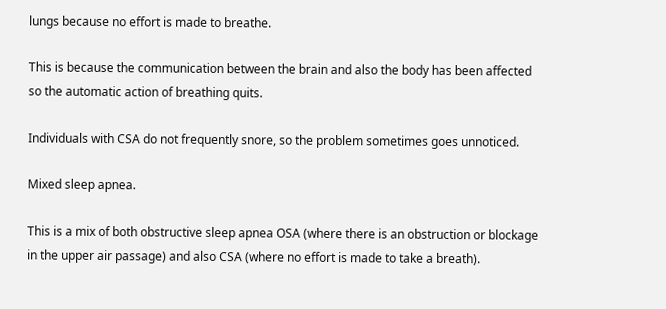lungs because no effort is made to breathe.

This is because the communication between the brain and also the body has been affected so the automatic action of breathing quits.

Individuals with CSA do not frequently snore, so the problem sometimes goes unnoticed.

Mixed sleep apnea.

This is a mix of both obstructive sleep apnea OSA (where there is an obstruction or blockage in the upper air passage) and also CSA (where no effort is made to take a breath).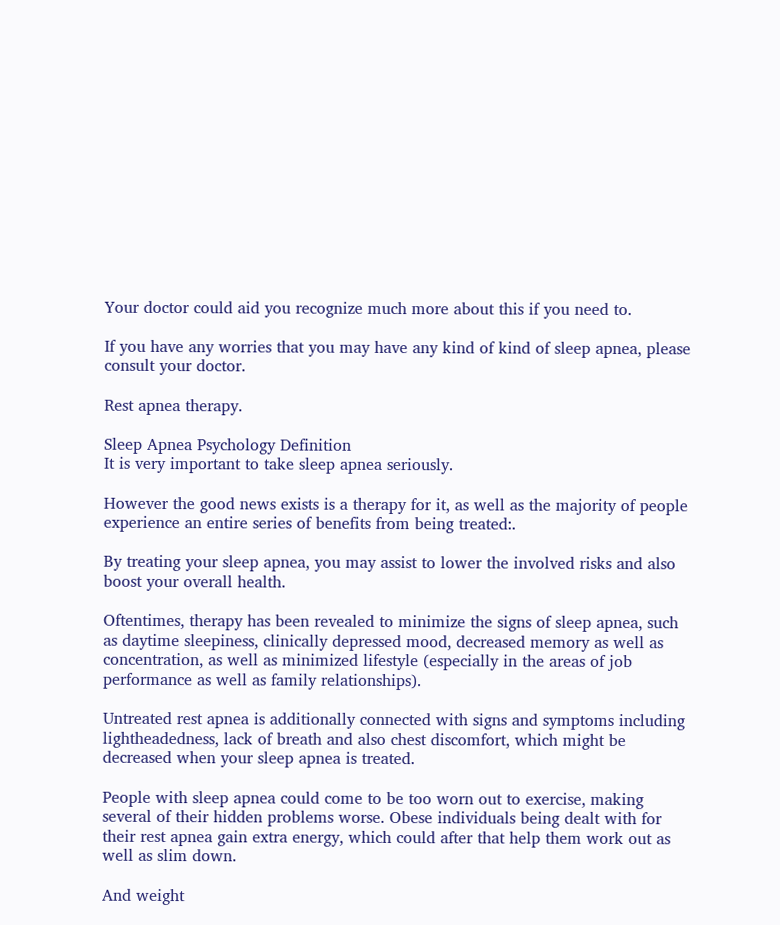Your doctor could aid you recognize much more about this if you need to.

If you have any worries that you may have any kind of kind of sleep apnea, please consult your doctor.

Rest apnea therapy.

Sleep Apnea Psychology Definition
It is very important to take sleep apnea seriously.

However the good news exists is a therapy for it, as well as the majority of people experience an entire series of benefits from being treated:.

By treating your sleep apnea, you may assist to lower the involved risks and also boost your overall health.

Oftentimes, therapy has been revealed to minimize the signs of sleep apnea, such as daytime sleepiness, clinically depressed mood, decreased memory as well as concentration, as well as minimized lifestyle (especially in the areas of job performance as well as family relationships).

Untreated rest apnea is additionally connected with signs and symptoms including lightheadedness, lack of breath and also chest discomfort, which might be decreased when your sleep apnea is treated.

People with sleep apnea could come to be too worn out to exercise, making several of their hidden problems worse. Obese individuals being dealt with for their rest apnea gain extra energy, which could after that help them work out as well as slim down.

And weight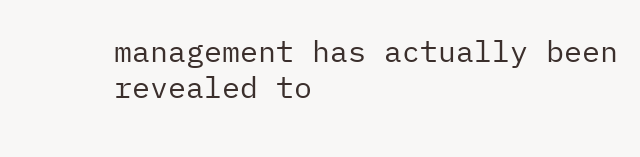management has actually been revealed to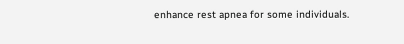enhance rest apnea for some individuals.